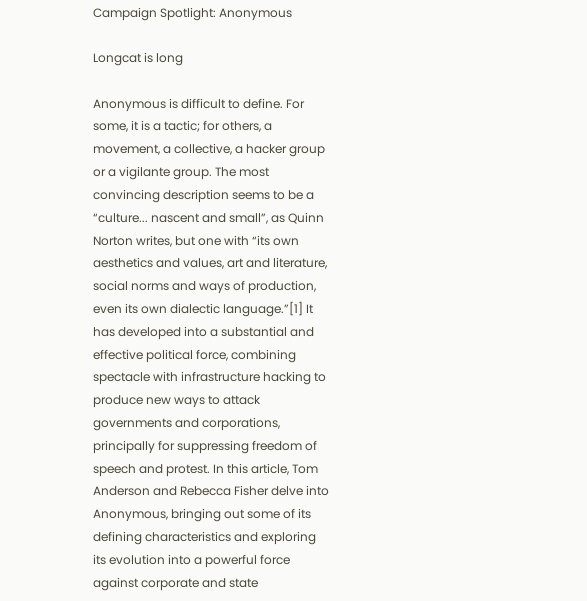Campaign Spotlight: Anonymous

Longcat is long

Anonymous is difficult to define. For some, it is a tactic; for others, a movement, a collective, a hacker group or a vigilante group. The most convincing description seems to be a “culture... nascent and small”, as Quinn Norton writes, but one with “its own aesthetics and values, art and literature, social norms and ways of production, even its own dialectic language.”[1] It has developed into a substantial and effective political force, combining spectacle with infrastructure hacking to produce new ways to attack governments and corporations, principally for suppressing freedom of speech and protest. In this article, Tom Anderson and Rebecca Fisher delve into Anonymous, bringing out some of its defining characteristics and exploring its evolution into a powerful force against corporate and state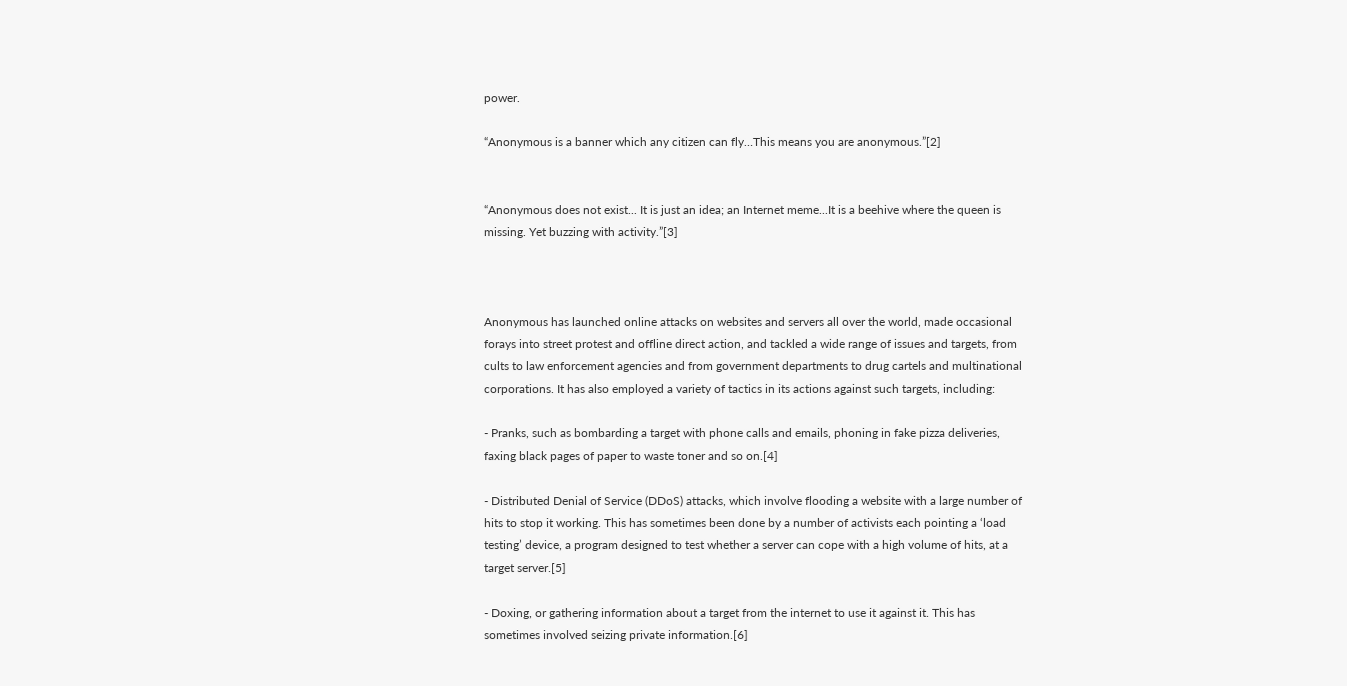power.

“Anonymous is a banner which any citizen can fly…This means you are anonymous.”[2]


“Anonymous does not exist... It is just an idea; an Internet meme...It is a beehive where the queen is missing. Yet buzzing with activity.”[3]



Anonymous has launched online attacks on websites and servers all over the world, made occasional forays into street protest and offline direct action, and tackled a wide range of issues and targets, from cults to law enforcement agencies and from government departments to drug cartels and multinational corporations. It has also employed a variety of tactics in its actions against such targets, including:

- Pranks, such as bombarding a target with phone calls and emails, phoning in fake pizza deliveries, faxing black pages of paper to waste toner and so on.[4]

- Distributed Denial of Service (DDoS) attacks, which involve flooding a website with a large number of hits to stop it working. This has sometimes been done by a number of activists each pointing a ‘load testing’ device, a program designed to test whether a server can cope with a high volume of hits, at a target server.[5]

- Doxing, or gathering information about a target from the internet to use it against it. This has sometimes involved seizing private information.[6]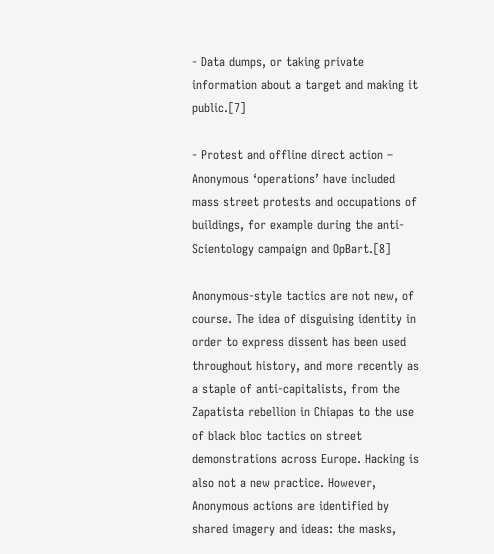- Data dumps, or taking private information about a target and making it public.[7]

- Protest and offline direct action – Anonymous ‘operations’ have included mass street protests and occupations of buildings, for example during the anti-Scientology campaign and OpBart.[8]

Anonymous-style tactics are not new, of course. The idea of disguising identity in order to express dissent has been used throughout history, and more recently as a staple of anti-capitalists, from the Zapatista rebellion in Chiapas to the use of black bloc tactics on street demonstrations across Europe. Hacking is also not a new practice. However, Anonymous actions are identified by shared imagery and ideas: the masks,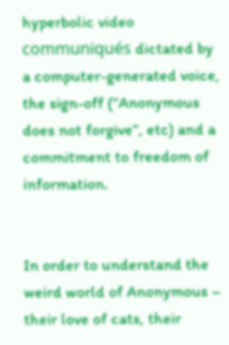hyperbolic video communiqués dictated by a computer-generated voice, the sign-off (“Anonymous does not forgive”, etc) and a commitment to freedom of information.


In order to understand the weird world of Anonymous – their love of cats, their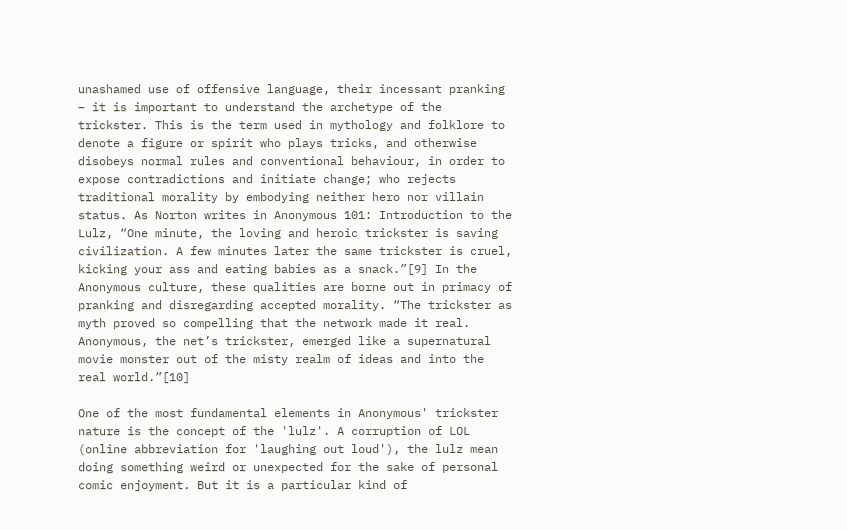unashamed use of offensive language, their incessant pranking – it is important to understand the archetype of the trickster. This is the term used in mythology and folklore to denote a figure or spirit who plays tricks, and otherwise disobeys normal rules and conventional behaviour, in order to expose contradictions and initiate change; who rejects traditional morality by embodying neither hero nor villain status. As Norton writes in Anonymous 101: Introduction to the Lulz, “One minute, the loving and heroic trickster is saving civilization. A few minutes later the same trickster is cruel, kicking your ass and eating babies as a snack.”[9] In the Anonymous culture, these qualities are borne out in primacy of pranking and disregarding accepted morality. “The trickster as myth proved so compelling that the network made it real. Anonymous, the net’s trickster, emerged like a supernatural movie monster out of the misty realm of ideas and into the real world.”[10]

One of the most fundamental elements in Anonymous' trickster nature is the concept of the 'lulz'. A corruption of LOL (online abbreviation for 'laughing out loud'), the lulz mean doing something weird or unexpected for the sake of personal comic enjoyment. But it is a particular kind of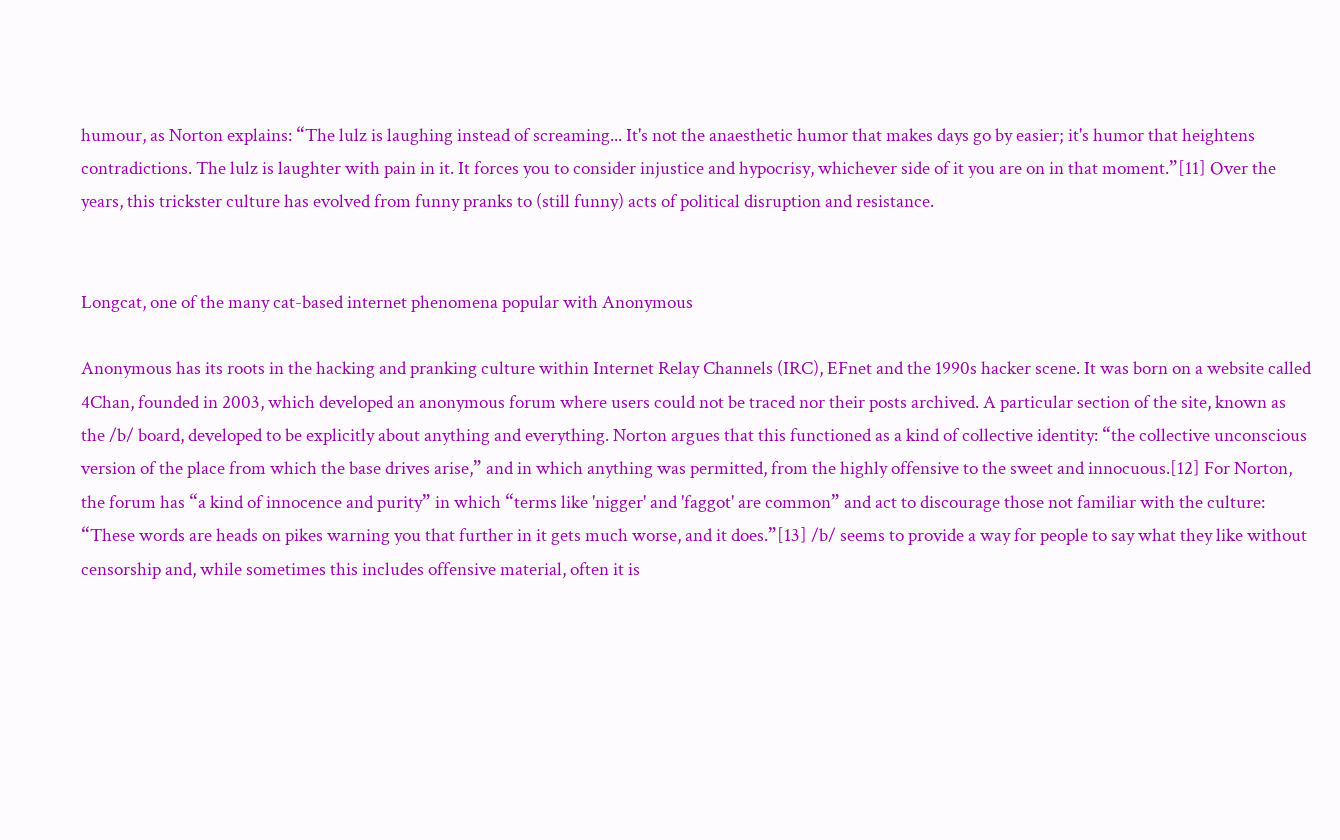humour, as Norton explains: “The lulz is laughing instead of screaming... It's not the anaesthetic humor that makes days go by easier; it's humor that heightens contradictions. The lulz is laughter with pain in it. It forces you to consider injustice and hypocrisy, whichever side of it you are on in that moment.”[11] Over the years, this trickster culture has evolved from funny pranks to (still funny) acts of political disruption and resistance.


Longcat, one of the many cat-based internet phenomena popular with Anonymous

Anonymous has its roots in the hacking and pranking culture within Internet Relay Channels (IRC), EFnet and the 1990s hacker scene. It was born on a website called 4Chan, founded in 2003, which developed an anonymous forum where users could not be traced nor their posts archived. A particular section of the site, known as the /b/ board, developed to be explicitly about anything and everything. Norton argues that this functioned as a kind of collective identity: “the collective unconscious version of the place from which the base drives arise,” and in which anything was permitted, from the highly offensive to the sweet and innocuous.[12] For Norton, the forum has “a kind of innocence and purity” in which “terms like 'nigger' and 'faggot' are common” and act to discourage those not familiar with the culture: “These words are heads on pikes warning you that further in it gets much worse, and it does.”[13] /b/ seems to provide a way for people to say what they like without censorship and, while sometimes this includes offensive material, often it is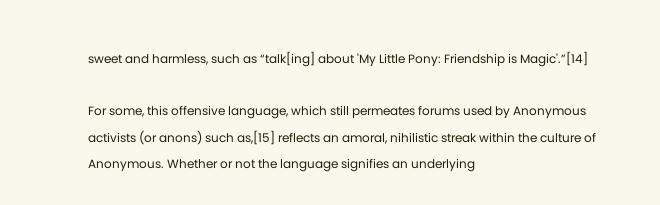sweet and harmless, such as “talk[ing] about 'My Little Pony: Friendship is Magic'.”[14]

For some, this offensive language, which still permeates forums used by Anonymous activists (or anons) such as,[15] reflects an amoral, nihilistic streak within the culture of Anonymous. Whether or not the language signifies an underlying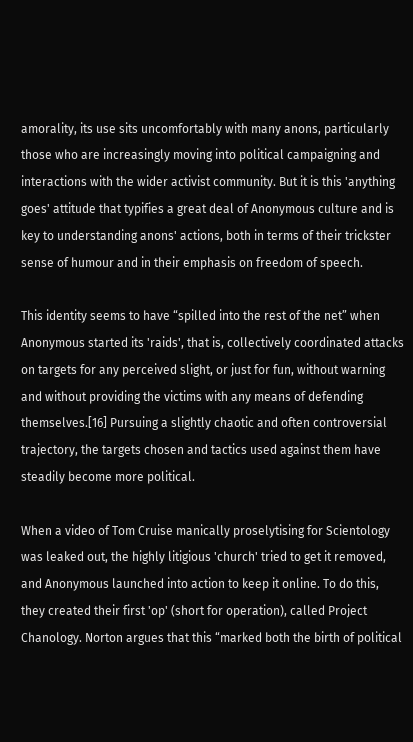amorality, its use sits uncomfortably with many anons, particularly those who are increasingly moving into political campaigning and interactions with the wider activist community. But it is this 'anything goes' attitude that typifies a great deal of Anonymous culture and is key to understanding anons' actions, both in terms of their trickster sense of humour and in their emphasis on freedom of speech.

This identity seems to have “spilled into the rest of the net” when Anonymous started its 'raids', that is, collectively coordinated attacks on targets for any perceived slight, or just for fun, without warning and without providing the victims with any means of defending themselves.[16] Pursuing a slightly chaotic and often controversial trajectory, the targets chosen and tactics used against them have steadily become more political.

When a video of Tom Cruise manically proselytising for Scientology was leaked out, the highly litigious 'church' tried to get it removed, and Anonymous launched into action to keep it online. To do this, they created their first 'op' (short for operation), called Project Chanology. Norton argues that this “marked both the birth of political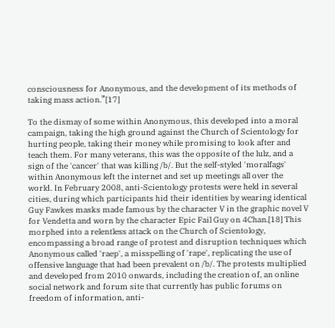consciousness for Anonymous, and the development of its methods of taking mass action.”[17]

To the dismay of some within Anonymous, this developed into a moral campaign, taking the high ground against the Church of Scientology for hurting people, taking their money while promising to look after and teach them. For many veterans, this was the opposite of the lulz, and a sign of the 'cancer' that was killing /b/. But the self-styled 'moralfags' within Anonymous left the internet and set up meetings all over the world. In February 2008, anti-Scientology protests were held in several cities, during which participants hid their identities by wearing identical Guy Fawkes masks made famous by the character V in the graphic novel V for Vendetta and worn by the character Epic Fail Guy on 4Chan.[18] This morphed into a relentless attack on the Church of Scientology, encompassing a broad range of protest and disruption techniques which Anonymous called 'raep', a misspelling of 'rape', replicating the use of offensive language that had been prevalent on /b/. The protests multiplied and developed from 2010 onwards, including the creation of, an online social network and forum site that currently has public forums on freedom of information, anti-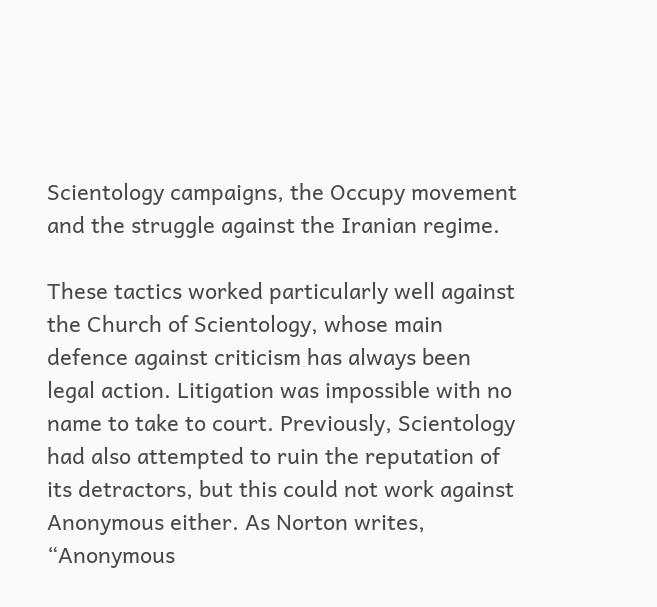Scientology campaigns, the Occupy movement and the struggle against the Iranian regime.

These tactics worked particularly well against the Church of Scientology, whose main defence against criticism has always been legal action. Litigation was impossible with no name to take to court. Previously, Scientology had also attempted to ruin the reputation of its detractors, but this could not work against Anonymous either. As Norton writes, “Anonymous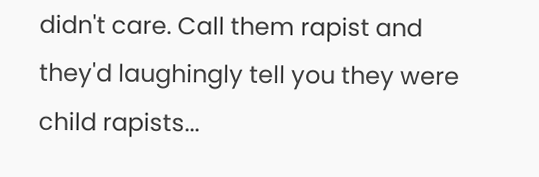didn't care. Call them rapist and they'd laughingly tell you they were child rapists...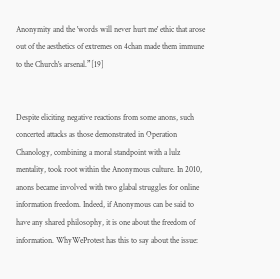Anonymity and the 'words will never hurt me' ethic that arose out of the aesthetics of extremes on 4chan made them immune to the Church's arsenal.”[19]


Despite eliciting negative reactions from some anons, such concerted attacks as those demonstrated in Operation Chanology, combining a moral standpoint with a lulz mentality, took root within the Anonymous culture. In 2010, anons became involved with two glabal struggles for online information freedom. Indeed, if Anonymous can be said to have any shared philosophy, it is one about the freedom of information. WhyWeProtest has this to say about the issue: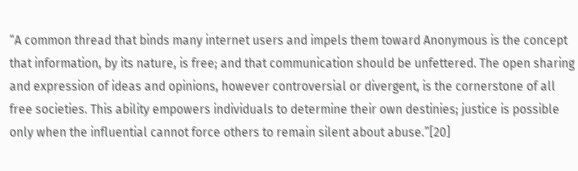“A common thread that binds many internet users and impels them toward Anonymous is the concept that information, by its nature, is free; and that communication should be unfettered. The open sharing and expression of ideas and opinions, however controversial or divergent, is the cornerstone of all free societies. This ability empowers individuals to determine their own destinies; justice is possible only when the influential cannot force others to remain silent about abuse.”[20]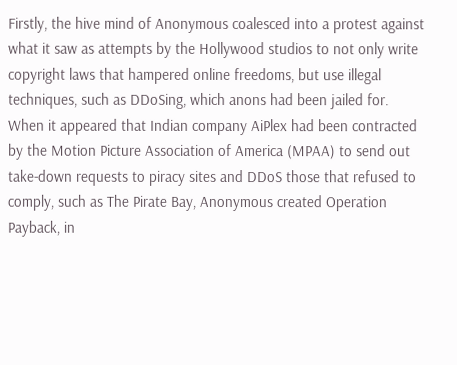Firstly, the hive mind of Anonymous coalesced into a protest against what it saw as attempts by the Hollywood studios to not only write copyright laws that hampered online freedoms, but use illegal techniques, such as DDoSing, which anons had been jailed for. When it appeared that Indian company AiPlex had been contracted by the Motion Picture Association of America (MPAA) to send out take-down requests to piracy sites and DDoS those that refused to comply, such as The Pirate Bay, Anonymous created Operation Payback, in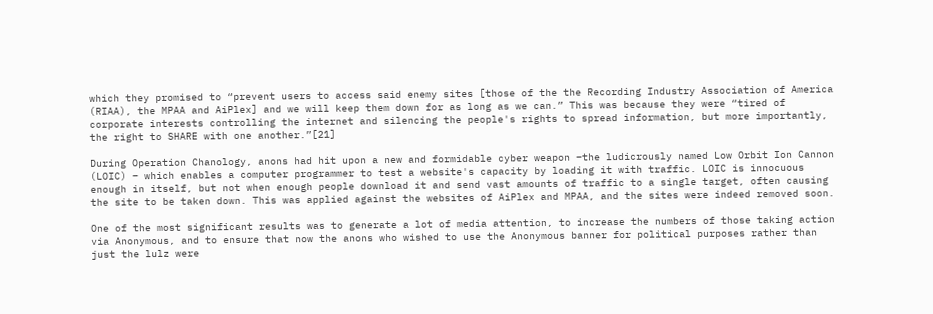which they promised to “prevent users to access said enemy sites [those of the the Recording Industry Association of America (RIAA), the MPAA and AiPlex] and we will keep them down for as long as we can.” This was because they were “tired of corporate interests controlling the internet and silencing the people's rights to spread information, but more importantly, the right to SHARE with one another.”[21]

During Operation Chanology, anons had hit upon a new and formidable cyber weapon –the ludicrously named Low Orbit Ion Cannon (LOIC) – which enables a computer programmer to test a website's capacity by loading it with traffic. LOIC is innocuous enough in itself, but not when enough people download it and send vast amounts of traffic to a single target, often causing the site to be taken down. This was applied against the websites of AiPlex and MPAA, and the sites were indeed removed soon.

One of the most significant results was to generate a lot of media attention, to increase the numbers of those taking action via Anonymous, and to ensure that now the anons who wished to use the Anonymous banner for political purposes rather than just the lulz were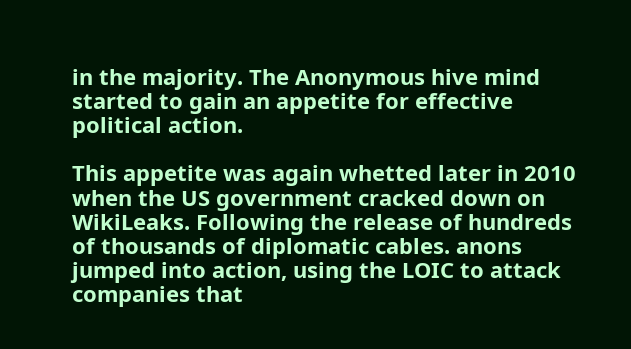in the majority. The Anonymous hive mind started to gain an appetite for effective political action.

This appetite was again whetted later in 2010 when the US government cracked down on WikiLeaks. Following the release of hundreds of thousands of diplomatic cables. anons jumped into action, using the LOIC to attack companies that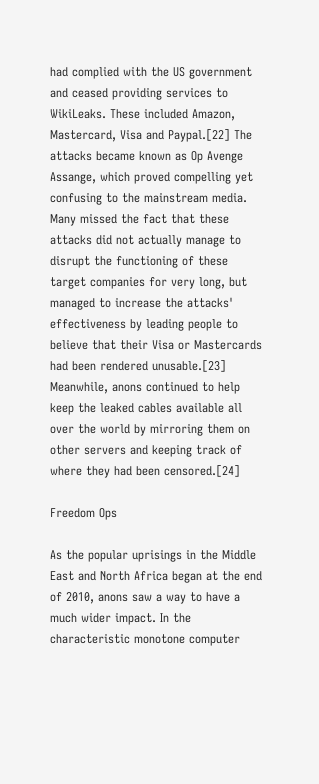had complied with the US government and ceased providing services to WikiLeaks. These included Amazon, Mastercard, Visa and Paypal.[22] The attacks became known as Op Avenge Assange, which proved compelling yet confusing to the mainstream media. Many missed the fact that these attacks did not actually manage to disrupt the functioning of these target companies for very long, but managed to increase the attacks' effectiveness by leading people to believe that their Visa or Mastercards had been rendered unusable.[23] Meanwhile, anons continued to help keep the leaked cables available all over the world by mirroring them on other servers and keeping track of where they had been censored.[24]

Freedom Ops

As the popular uprisings in the Middle East and North Africa began at the end of 2010, anons saw a way to have a much wider impact. In the characteristic monotone computer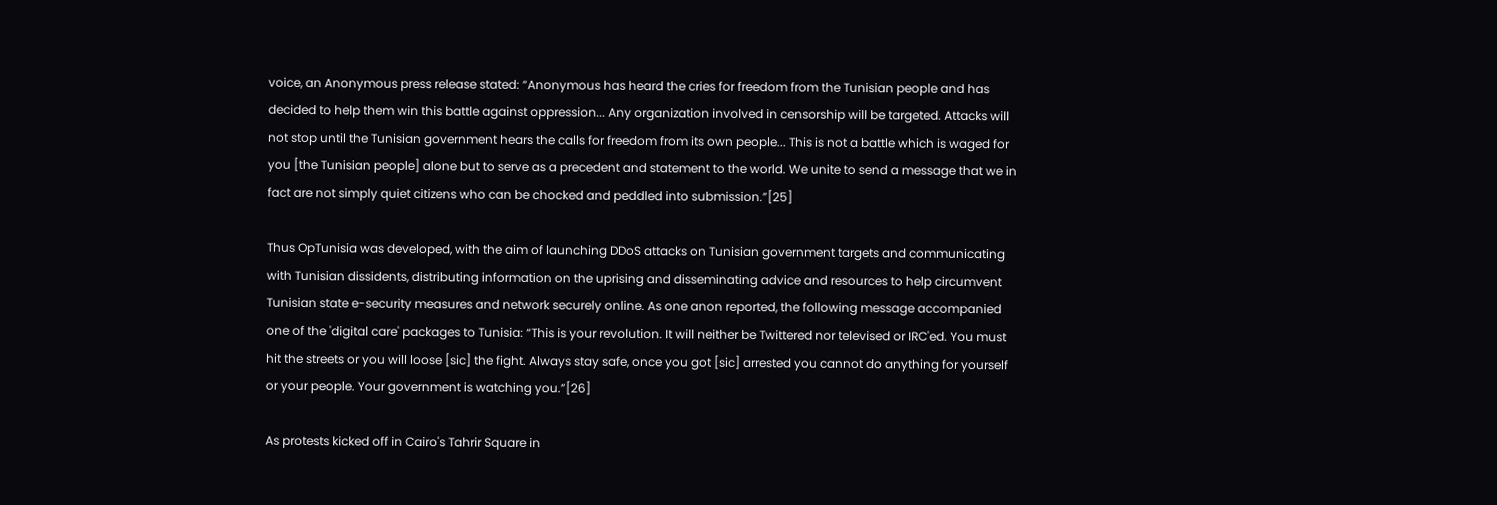voice, an Anonymous press release stated: “Anonymous has heard the cries for freedom from the Tunisian people and has decided to help them win this battle against oppression... Any organization involved in censorship will be targeted. Attacks will not stop until the Tunisian government hears the calls for freedom from its own people... This is not a battle which is waged for you [the Tunisian people] alone but to serve as a precedent and statement to the world. We unite to send a message that we in fact are not simply quiet citizens who can be chocked and peddled into submission.”[25]

Thus OpTunisia was developed, with the aim of launching DDoS attacks on Tunisian government targets and communicating with Tunisian dissidents, distributing information on the uprising and disseminating advice and resources to help circumvent Tunisian state e-security measures and network securely online. As one anon reported, the following message accompanied one of the 'digital care' packages to Tunisia: “This is your revolution. It will neither be Twittered nor televised or IRC'ed. You must hit the streets or you will loose [sic] the fight. Always stay safe, once you got [sic] arrested you cannot do anything for yourself or your people. Your government is watching you.”[26]

As protests kicked off in Cairo's Tahrir Square in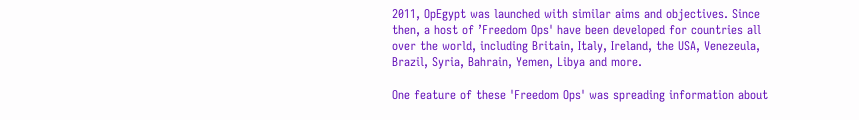2011, OpEgypt was launched with similar aims and objectives. Since then, a host of ’Freedom Ops' have been developed for countries all over the world, including Britain, Italy, Ireland, the USA, Venezeula, Brazil, Syria, Bahrain, Yemen, Libya and more.

One feature of these 'Freedom Ops' was spreading information about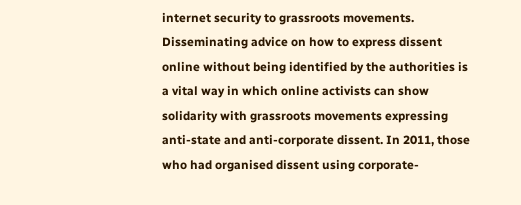internet security to grassroots movements. Disseminating advice on how to express dissent online without being identified by the authorities is a vital way in which online activists can show solidarity with grassroots movements expressing anti-state and anti-corporate dissent. In 2011, those who had organised dissent using corporate-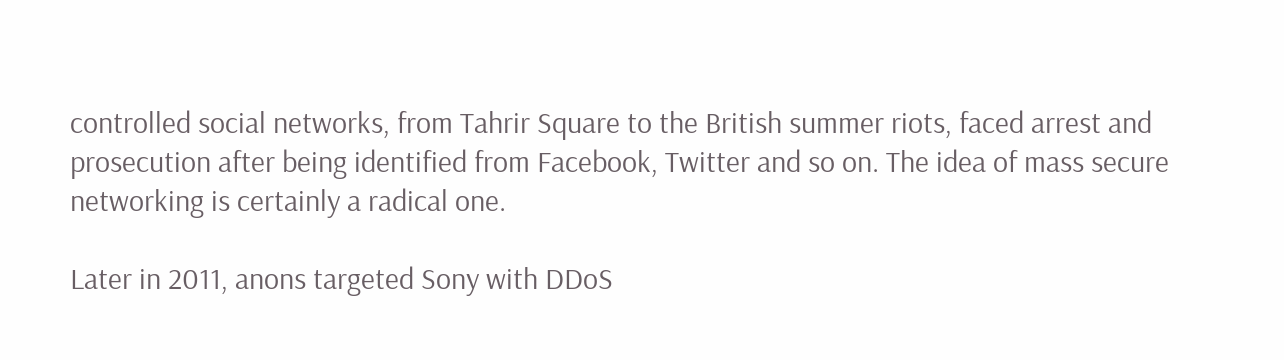controlled social networks, from Tahrir Square to the British summer riots, faced arrest and prosecution after being identified from Facebook, Twitter and so on. The idea of mass secure networking is certainly a radical one.

Later in 2011, anons targeted Sony with DDoS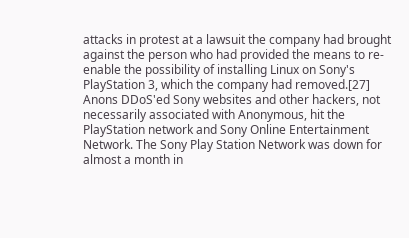attacks in protest at a lawsuit the company had brought against the person who had provided the means to re-enable the possibility of installing Linux on Sony's PlayStation 3, which the company had removed.[27] Anons DDoS'ed Sony websites and other hackers, not necessarily associated with Anonymous, hit the PlayStation network and Sony Online Entertainment Network. The Sony Play Station Network was down for almost a month in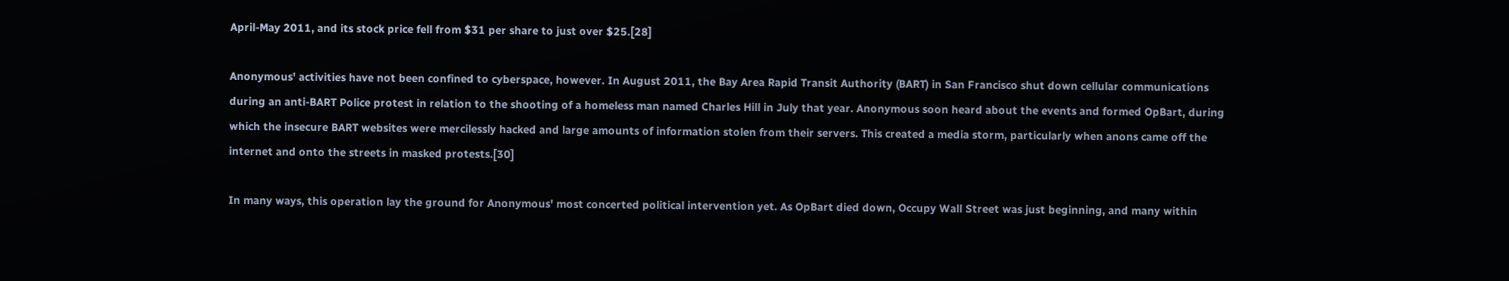April-May 2011, and its stock price fell from $31 per share to just over $25.[28]

Anonymous' activities have not been confined to cyberspace, however. In August 2011, the Bay Area Rapid Transit Authority (BART) in San Francisco shut down cellular communications during an anti-BART Police protest in relation to the shooting of a homeless man named Charles Hill in July that year. Anonymous soon heard about the events and formed OpBart, during which the insecure BART websites were mercilessly hacked and large amounts of information stolen from their servers. This created a media storm, particularly when anons came off the internet and onto the streets in masked protests.[30]

In many ways, this operation lay the ground for Anonymous' most concerted political intervention yet. As OpBart died down, Occupy Wall Street was just beginning, and many within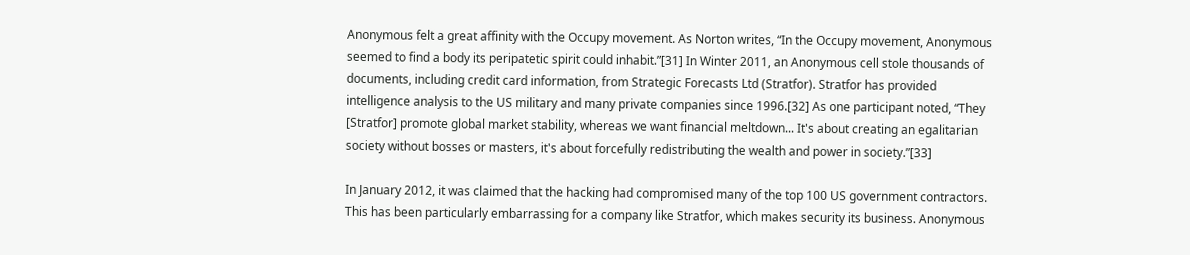Anonymous felt a great affinity with the Occupy movement. As Norton writes, “In the Occupy movement, Anonymous seemed to find a body its peripatetic spirit could inhabit.”[31] In Winter 2011, an Anonymous cell stole thousands of documents, including credit card information, from Strategic Forecasts Ltd (Stratfor). Stratfor has provided intelligence analysis to the US military and many private companies since 1996.[32] As one participant noted, “They [Stratfor] promote global market stability, whereas we want financial meltdown... It's about creating an egalitarian society without bosses or masters, it's about forcefully redistributing the wealth and power in society.”[33]

In January 2012, it was claimed that the hacking had compromised many of the top 100 US government contractors. This has been particularly embarrassing for a company like Stratfor, which makes security its business. Anonymous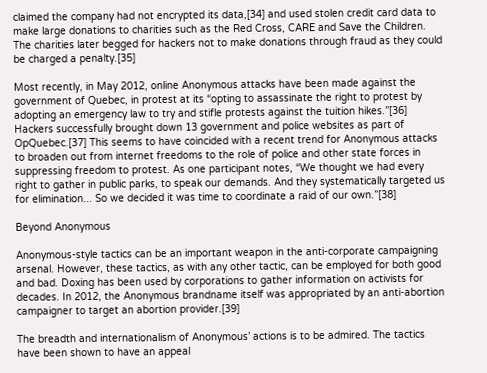claimed the company had not encrypted its data,[34] and used stolen credit card data to make large donations to charities such as the Red Cross, CARE and Save the Children. The charities later begged for hackers not to make donations through fraud as they could be charged a penalty.[35]

Most recently, in May 2012, online Anonymous attacks have been made against the government of Quebec, in protest at its “opting to assassinate the right to protest by adopting an emergency law to try and stifle protests against the tuition hikes.”[36] Hackers successfully brought down 13 government and police websites as part of OpQuebec.[37] This seems to have coincided with a recent trend for Anonymous attacks to broaden out from internet freedoms to the role of police and other state forces in suppressing freedom to protest. As one participant notes, “We thought we had every right to gather in public parks, to speak our demands. And they systematically targeted us for elimination... So we decided it was time to coordinate a raid of our own.”[38]

Beyond Anonymous

Anonymous-style tactics can be an important weapon in the anti-corporate campaigning arsenal. However, these tactics, as with any other tactic, can be employed for both good and bad. Doxing has been used by corporations to gather information on activists for decades. In 2012, the Anonymous brandname itself was appropriated by an anti-abortion campaigner to target an abortion provider.[39]

The breadth and internationalism of Anonymous’ actions is to be admired. The tactics have been shown to have an appeal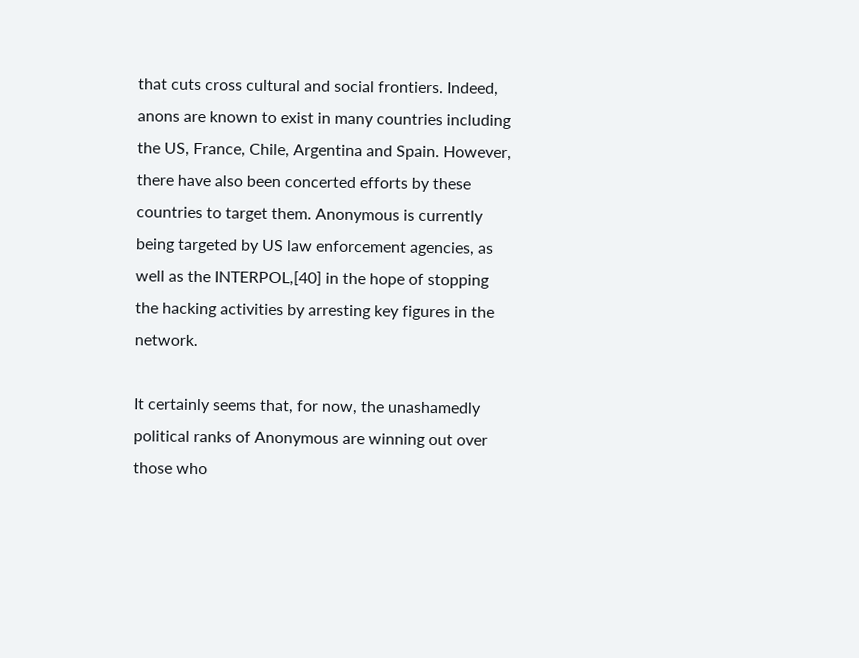that cuts cross cultural and social frontiers. Indeed, anons are known to exist in many countries including the US, France, Chile, Argentina and Spain. However, there have also been concerted efforts by these countries to target them. Anonymous is currently being targeted by US law enforcement agencies, as well as the INTERPOL,[40] in the hope of stopping the hacking activities by arresting key figures in the network.

It certainly seems that, for now, the unashamedly political ranks of Anonymous are winning out over those who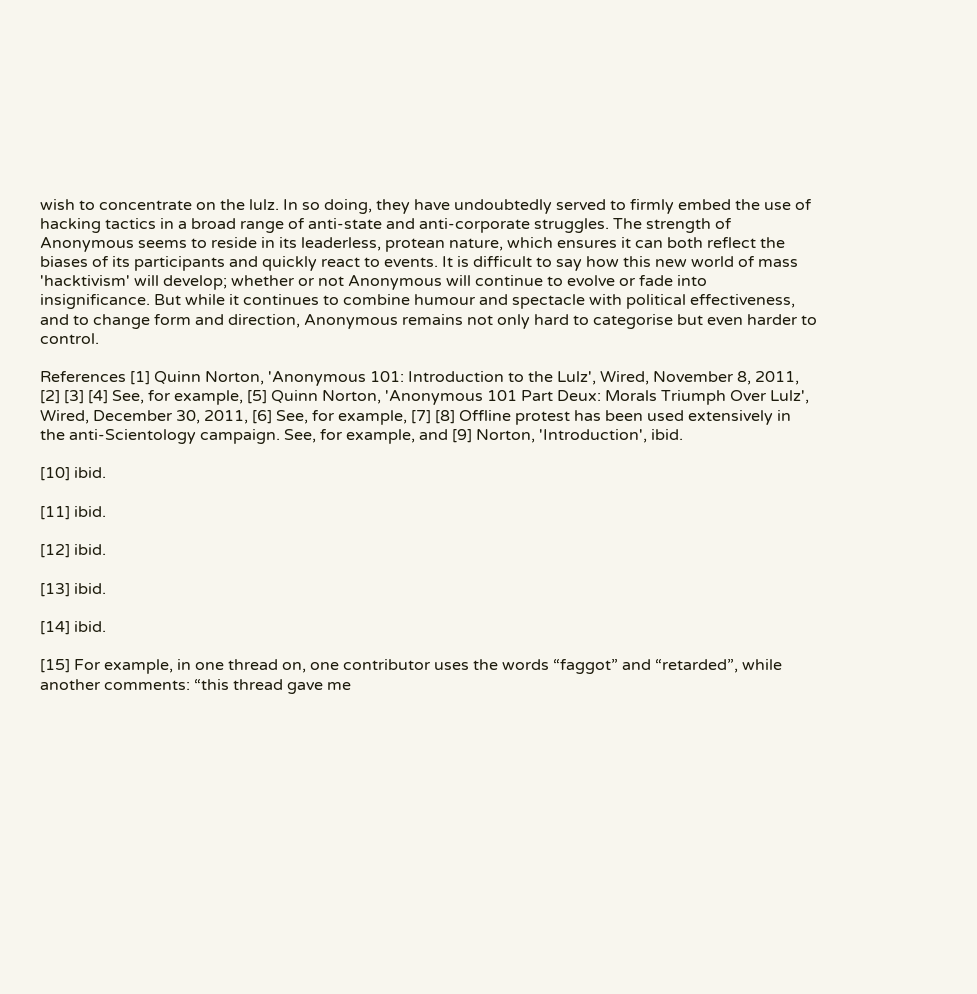wish to concentrate on the lulz. In so doing, they have undoubtedly served to firmly embed the use of hacking tactics in a broad range of anti-state and anti-corporate struggles. The strength of Anonymous seems to reside in its leaderless, protean nature, which ensures it can both reflect the biases of its participants and quickly react to events. It is difficult to say how this new world of mass 'hacktivism' will develop; whether or not Anonymous will continue to evolve or fade into insignificance. But while it continues to combine humour and spectacle with political effectiveness, and to change form and direction, Anonymous remains not only hard to categorise but even harder to control.

References [1] Quinn Norton, 'Anonymous 101: Introduction to the Lulz', Wired, November 8, 2011, [2] [3] [4] See, for example, [5] Quinn Norton, 'Anonymous 101 Part Deux: Morals Triumph Over Lulz', Wired, December 30, 2011, [6] See, for example, [7] [8] Offline protest has been used extensively in the anti-Scientology campaign. See, for example, and [9] Norton, 'Introduction', ibid.

[10] ibid.

[11] ibid.

[12] ibid.

[13] ibid.

[14] ibid.

[15] For example, in one thread on, one contributor uses the words “faggot” and “retarded”, while another comments: “this thread gave me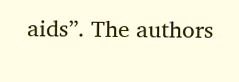aids”. The authors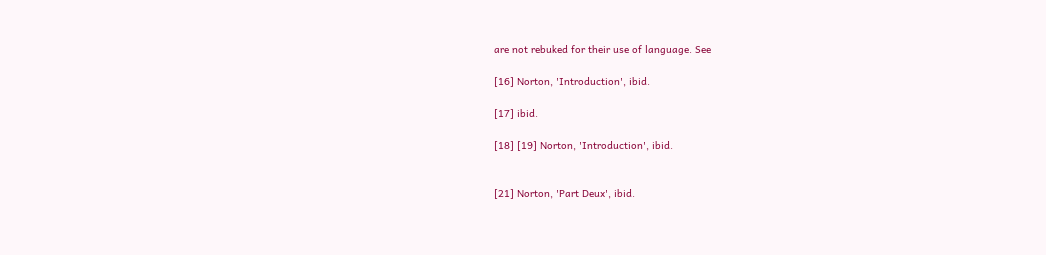are not rebuked for their use of language. See

[16] Norton, 'Introduction', ibid.

[17] ibid.

[18] [19] Norton, 'Introduction', ibid.


[21] Norton, 'Part Deux', ibid.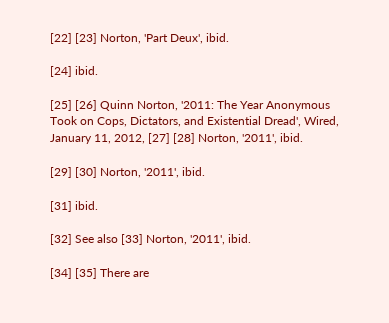[22] [23] Norton, 'Part Deux', ibid.

[24] ibid.

[25] [26] Quinn Norton, '2011: The Year Anonymous Took on Cops, Dictators, and Existential Dread', Wired, January 11, 2012, [27] [28] Norton, '2011', ibid.

[29] [30] Norton, '2011', ibid.

[31] ibid.

[32] See also [33] Norton, '2011', ibid.

[34] [35] There are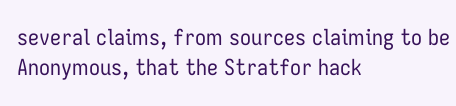several claims, from sources claiming to be Anonymous, that the Stratfor hack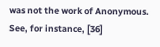was not the work of Anonymous. See, for instance, [36]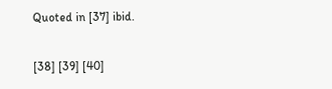Quoted in [37] ibid.

[38] [39] [40]